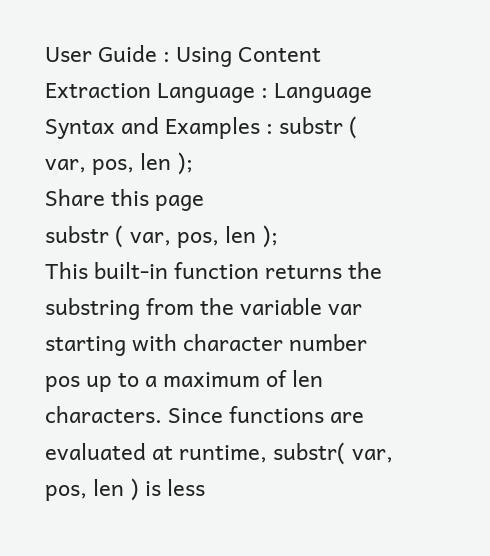User Guide : Using Content Extraction Language : Language Syntax and Examples : substr ( var, pos, len );
Share this page
substr ( var, pos, len );
This built-in function returns the substring from the variable var starting with character number pos up to a maximum of len characters. Since functions are evaluated at runtime, substr( var, pos, len ) is less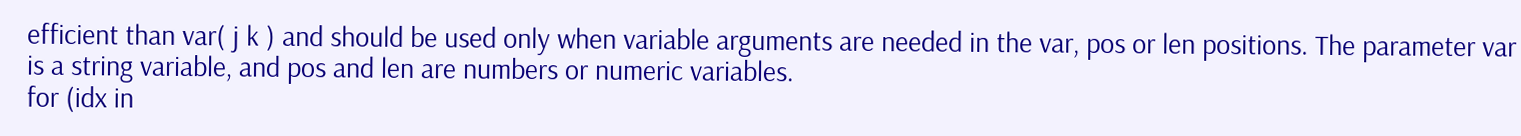efficient than var( j k ) and should be used only when variable arguments are needed in the var, pos or len positions. The parameter var is a string variable, and pos and len are numbers or numeric variables.
for (idx in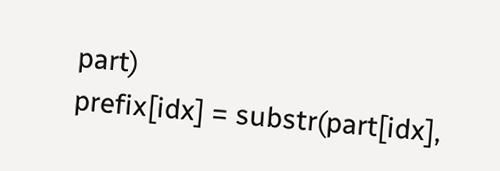part)
prefix[idx] = substr(part[idx],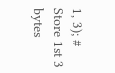1, 3); #
Store 1st 3 bytes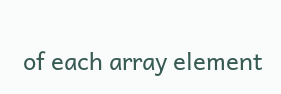of each array element